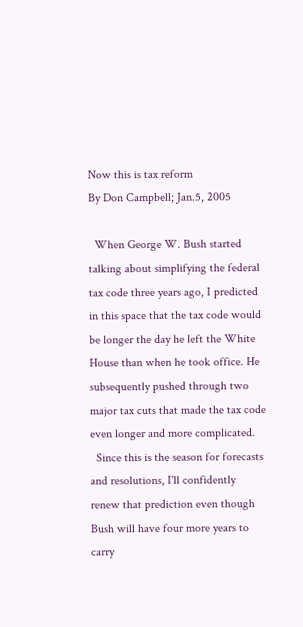Now this is tax reform
By Don Campbell; Jan.5, 2005

  When George W. Bush started talking about simplifying the federal tax code three years ago, I predicted in this space that the tax code would be longer the day he left the White House than when he took office. He subsequently pushed through two major tax cuts that made the tax code even longer and more complicated.
  Since this is the season for forecasts and resolutions, I'll confidently renew that prediction even though Bush will have four more years to carry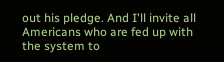out his pledge. And I'll invite all Americans who are fed up with the system to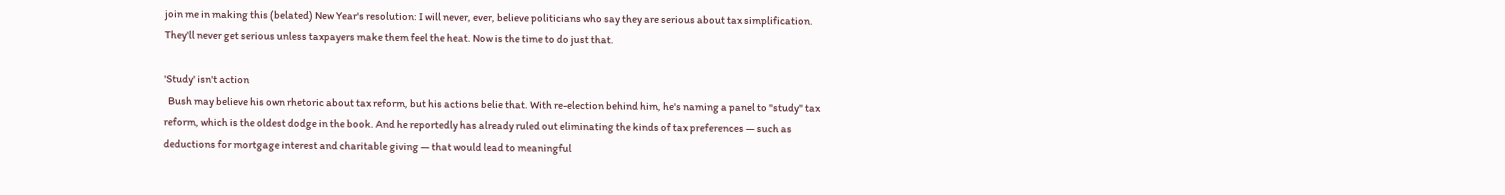join me in making this (belated) New Year's resolution: I will never, ever, believe politicians who say they are serious about tax simplification. They'll never get serious unless taxpayers make them feel the heat. Now is the time to do just that.

'Study' isn't action
  Bush may believe his own rhetoric about tax reform, but his actions belie that. With re-election behind him, he's naming a panel to "study" tax reform, which is the oldest dodge in the book. And he reportedly has already ruled out eliminating the kinds of tax preferences — such as deductions for mortgage interest and charitable giving — that would lead to meaningful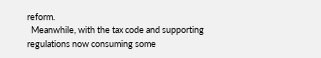reform.
  Meanwhile, with the tax code and supporting regulations now consuming some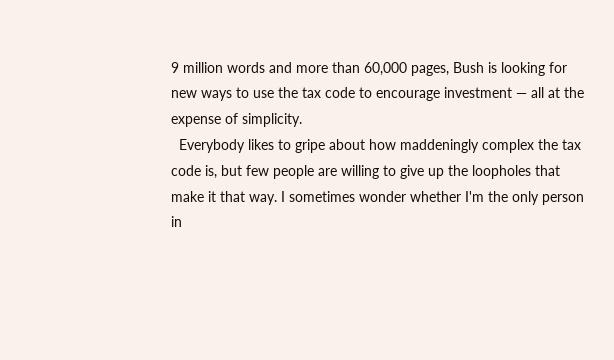9 million words and more than 60,000 pages, Bush is looking for new ways to use the tax code to encourage investment — all at the expense of simplicity.
  Everybody likes to gripe about how maddeningly complex the tax code is, but few people are willing to give up the loopholes that make it that way. I sometimes wonder whether I'm the only person in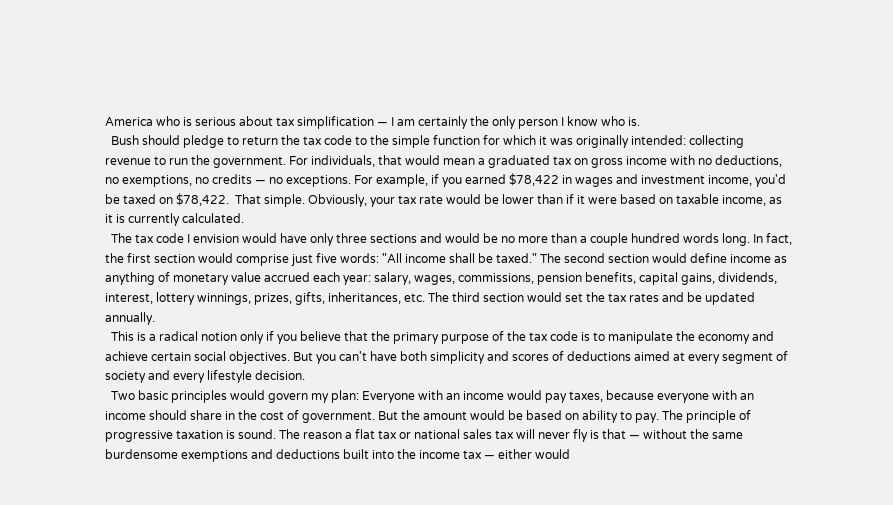America who is serious about tax simplification — I am certainly the only person I know who is.
  Bush should pledge to return the tax code to the simple function for which it was originally intended: collecting revenue to run the government. For individuals, that would mean a graduated tax on gross income with no deductions, no exemptions, no credits — no exceptions. For example, if you earned $78,422 in wages and investment income, you'd be taxed on $78,422.  That simple. Obviously, your tax rate would be lower than if it were based on taxable income, as it is currently calculated.
  The tax code I envision would have only three sections and would be no more than a couple hundred words long. In fact, the first section would comprise just five words: "All income shall be taxed." The second section would define income as anything of monetary value accrued each year: salary, wages, commissions, pension benefits, capital gains, dividends, interest, lottery winnings, prizes, gifts, inheritances, etc. The third section would set the tax rates and be updated annually.
  This is a radical notion only if you believe that the primary purpose of the tax code is to manipulate the economy and achieve certain social objectives. But you can't have both simplicity and scores of deductions aimed at every segment of society and every lifestyle decision.
  Two basic principles would govern my plan: Everyone with an income would pay taxes, because everyone with an income should share in the cost of government. But the amount would be based on ability to pay. The principle of progressive taxation is sound. The reason a flat tax or national sales tax will never fly is that — without the same burdensome exemptions and deductions built into the income tax — either would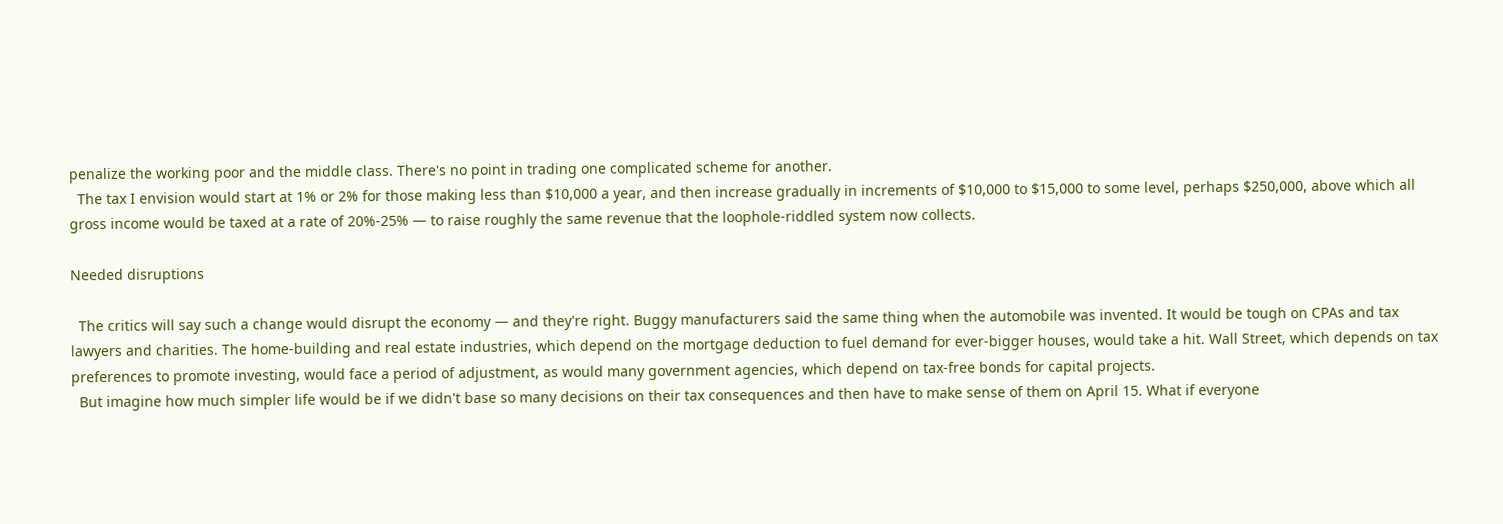penalize the working poor and the middle class. There's no point in trading one complicated scheme for another.
  The tax I envision would start at 1% or 2% for those making less than $10,000 a year, and then increase gradually in increments of $10,000 to $15,000 to some level, perhaps $250,000, above which all gross income would be taxed at a rate of 20%-25% — to raise roughly the same revenue that the loophole-riddled system now collects.

Needed disruptions

  The critics will say such a change would disrupt the economy — and they're right. Buggy manufacturers said the same thing when the automobile was invented. It would be tough on CPAs and tax lawyers and charities. The home-building and real estate industries, which depend on the mortgage deduction to fuel demand for ever-bigger houses, would take a hit. Wall Street, which depends on tax preferences to promote investing, would face a period of adjustment, as would many government agencies, which depend on tax-free bonds for capital projects.
  But imagine how much simpler life would be if we didn't base so many decisions on their tax consequences and then have to make sense of them on April 15. What if everyone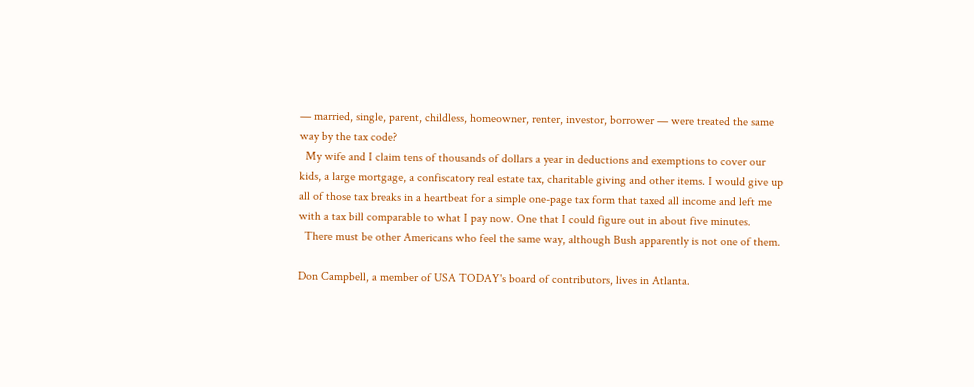— married, single, parent, childless, homeowner, renter, investor, borrower — were treated the same way by the tax code?
  My wife and I claim tens of thousands of dollars a year in deductions and exemptions to cover our kids, a large mortgage, a confiscatory real estate tax, charitable giving and other items. I would give up all of those tax breaks in a heartbeat for a simple one-page tax form that taxed all income and left me with a tax bill comparable to what I pay now. One that I could figure out in about five minutes.
  There must be other Americans who feel the same way, although Bush apparently is not one of them.

Don Campbell, a member of USA TODAY's board of contributors, lives in Atlanta.